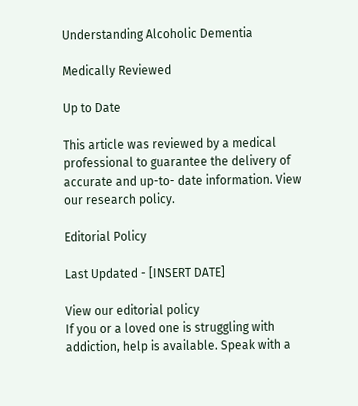Understanding Alcoholic Dementia

Medically Reviewed

Up to Date

This article was reviewed by a medical professional to guarantee the delivery of accurate and up-to- date information. View our research policy.

Editorial Policy

Last Updated - [INSERT DATE]

View our editorial policy
If you or a loved one is struggling with addiction, help is available. Speak with a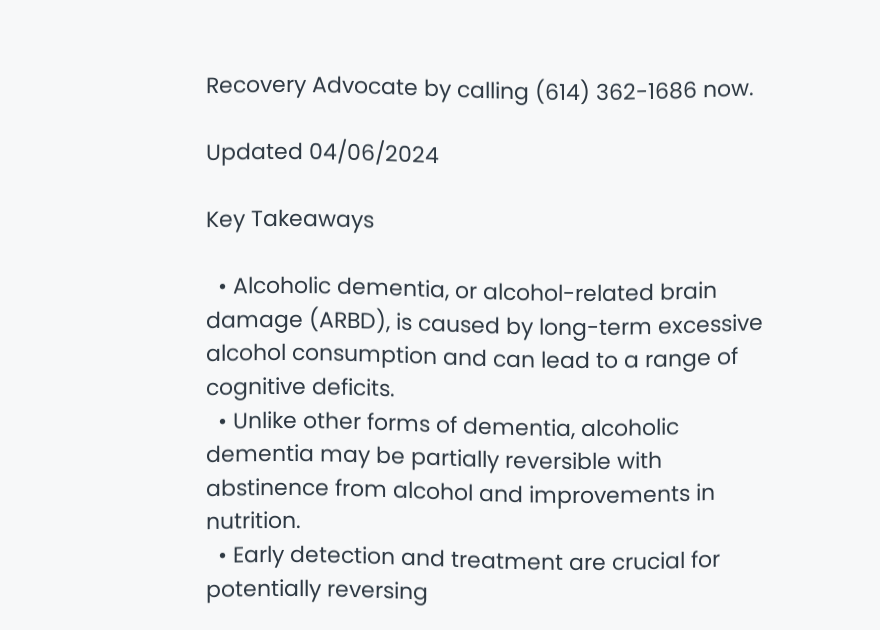Recovery Advocate by calling (614) 362-1686 now.

Updated 04/06/2024

Key Takeaways

  • Alcoholic dementia, or alcohol-related brain damage (ARBD), is caused by long-term excessive alcohol consumption and can lead to a range of cognitive deficits.
  • Unlike other forms of dementia, alcoholic dementia may be partially reversible with abstinence from alcohol and improvements in nutrition.
  • Early detection and treatment are crucial for potentially reversing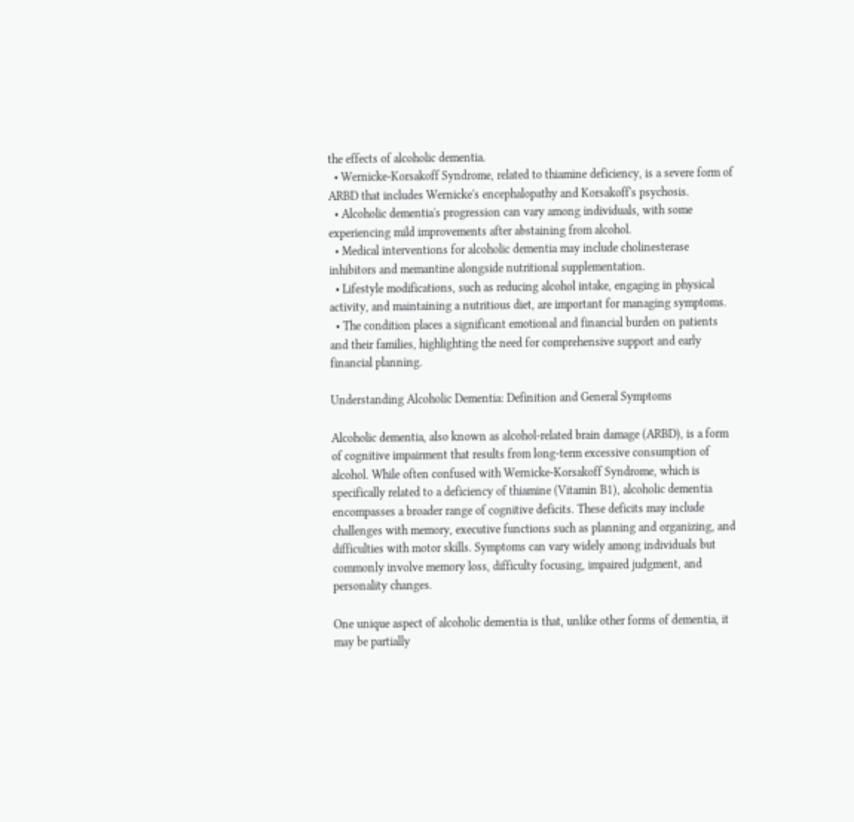the effects of alcoholic dementia.
  • Wernicke-Korsakoff Syndrome, related to thiamine deficiency, is a severe form of ARBD that includes Wernicke's encephalopathy and Korsakoff's psychosis.
  • Alcoholic dementia's progression can vary among individuals, with some experiencing mild improvements after abstaining from alcohol.
  • Medical interventions for alcoholic dementia may include cholinesterase inhibitors and memantine alongside nutritional supplementation.
  • Lifestyle modifications, such as reducing alcohol intake, engaging in physical activity, and maintaining a nutritious diet, are important for managing symptoms.
  • The condition places a significant emotional and financial burden on patients and their families, highlighting the need for comprehensive support and early financial planning.

Understanding Alcoholic Dementia: Definition and General Symptoms

Alcoholic dementia, also known as alcohol-related brain damage (ARBD), is a form of cognitive impairment that results from long-term excessive consumption of alcohol. While often confused with Wernicke-Korsakoff Syndrome, which is specifically related to a deficiency of thiamine (Vitamin B1), alcoholic dementia encompasses a broader range of cognitive deficits. These deficits may include challenges with memory, executive functions such as planning and organizing, and difficulties with motor skills. Symptoms can vary widely among individuals but commonly involve memory loss, difficulty focusing, impaired judgment, and personality changes.

One unique aspect of alcoholic dementia is that, unlike other forms of dementia, it may be partially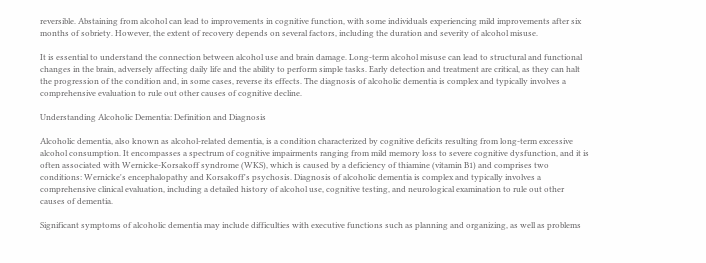reversible. Abstaining from alcohol can lead to improvements in cognitive function, with some individuals experiencing mild improvements after six months of sobriety. However, the extent of recovery depends on several factors, including the duration and severity of alcohol misuse.

It is essential to understand the connection between alcohol use and brain damage. Long-term alcohol misuse can lead to structural and functional changes in the brain, adversely affecting daily life and the ability to perform simple tasks. Early detection and treatment are critical, as they can halt the progression of the condition and, in some cases, reverse its effects. The diagnosis of alcoholic dementia is complex and typically involves a comprehensive evaluation to rule out other causes of cognitive decline.

Understanding Alcoholic Dementia: Definition and Diagnosis

Alcoholic dementia, also known as alcohol-related dementia, is a condition characterized by cognitive deficits resulting from long-term excessive alcohol consumption. It encompasses a spectrum of cognitive impairments ranging from mild memory loss to severe cognitive dysfunction, and it is often associated with Wernicke-Korsakoff syndrome (WKS), which is caused by a deficiency of thiamine (vitamin B1) and comprises two conditions: Wernicke's encephalopathy and Korsakoff's psychosis. Diagnosis of alcoholic dementia is complex and typically involves a comprehensive clinical evaluation, including a detailed history of alcohol use, cognitive testing, and neurological examination to rule out other causes of dementia.

Significant symptoms of alcoholic dementia may include difficulties with executive functions such as planning and organizing, as well as problems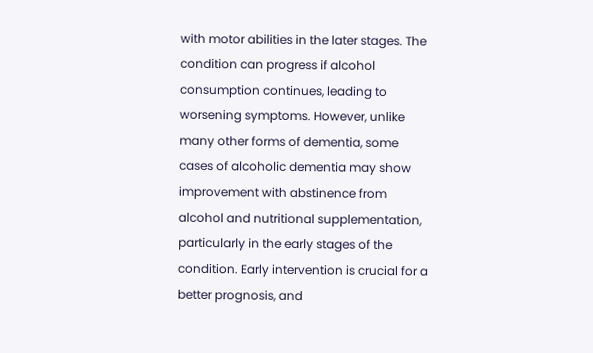with motor abilities in the later stages. The condition can progress if alcohol consumption continues, leading to worsening symptoms. However, unlike many other forms of dementia, some cases of alcoholic dementia may show improvement with abstinence from alcohol and nutritional supplementation, particularly in the early stages of the condition. Early intervention is crucial for a better prognosis, and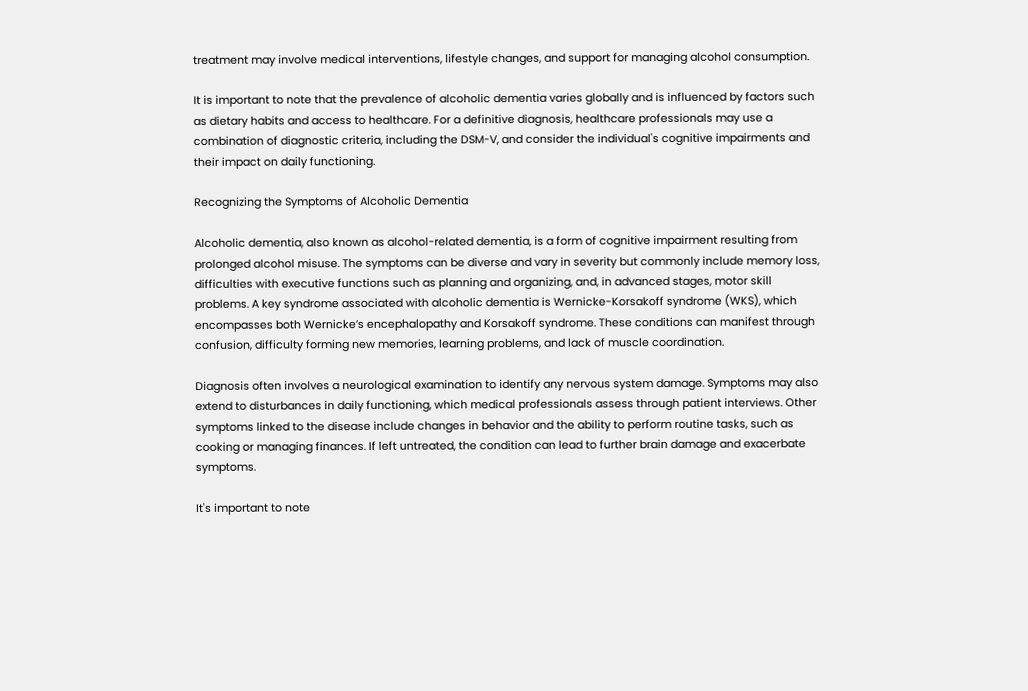treatment may involve medical interventions, lifestyle changes, and support for managing alcohol consumption.

It is important to note that the prevalence of alcoholic dementia varies globally and is influenced by factors such as dietary habits and access to healthcare. For a definitive diagnosis, healthcare professionals may use a combination of diagnostic criteria, including the DSM-V, and consider the individual's cognitive impairments and their impact on daily functioning.

Recognizing the Symptoms of Alcoholic Dementia

Alcoholic dementia, also known as alcohol-related dementia, is a form of cognitive impairment resulting from prolonged alcohol misuse. The symptoms can be diverse and vary in severity but commonly include memory loss, difficulties with executive functions such as planning and organizing, and, in advanced stages, motor skill problems. A key syndrome associated with alcoholic dementia is Wernicke-Korsakoff syndrome (WKS), which encompasses both Wernicke’s encephalopathy and Korsakoff syndrome. These conditions can manifest through confusion, difficulty forming new memories, learning problems, and lack of muscle coordination.

Diagnosis often involves a neurological examination to identify any nervous system damage. Symptoms may also extend to disturbances in daily functioning, which medical professionals assess through patient interviews. Other symptoms linked to the disease include changes in behavior and the ability to perform routine tasks, such as cooking or managing finances. If left untreated, the condition can lead to further brain damage and exacerbate symptoms.

It's important to note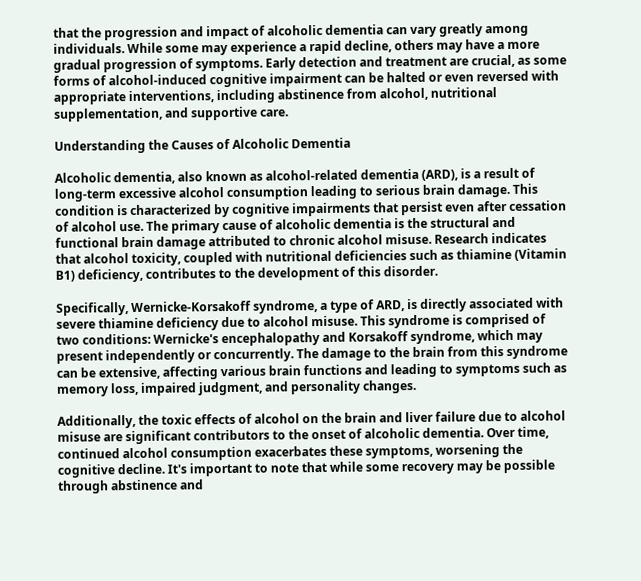that the progression and impact of alcoholic dementia can vary greatly among individuals. While some may experience a rapid decline, others may have a more gradual progression of symptoms. Early detection and treatment are crucial, as some forms of alcohol-induced cognitive impairment can be halted or even reversed with appropriate interventions, including abstinence from alcohol, nutritional supplementation, and supportive care.

Understanding the Causes of Alcoholic Dementia

Alcoholic dementia, also known as alcohol-related dementia (ARD), is a result of long-term excessive alcohol consumption leading to serious brain damage. This condition is characterized by cognitive impairments that persist even after cessation of alcohol use. The primary cause of alcoholic dementia is the structural and functional brain damage attributed to chronic alcohol misuse. Research indicates that alcohol toxicity, coupled with nutritional deficiencies such as thiamine (Vitamin B1) deficiency, contributes to the development of this disorder.

Specifically, Wernicke-Korsakoff syndrome, a type of ARD, is directly associated with severe thiamine deficiency due to alcohol misuse. This syndrome is comprised of two conditions: Wernicke's encephalopathy and Korsakoff syndrome, which may present independently or concurrently. The damage to the brain from this syndrome can be extensive, affecting various brain functions and leading to symptoms such as memory loss, impaired judgment, and personality changes.

Additionally, the toxic effects of alcohol on the brain and liver failure due to alcohol misuse are significant contributors to the onset of alcoholic dementia. Over time, continued alcohol consumption exacerbates these symptoms, worsening the cognitive decline. It's important to note that while some recovery may be possible through abstinence and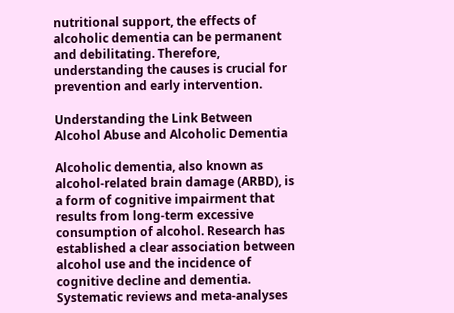nutritional support, the effects of alcoholic dementia can be permanent and debilitating. Therefore, understanding the causes is crucial for prevention and early intervention.

Understanding the Link Between Alcohol Abuse and Alcoholic Dementia

Alcoholic dementia, also known as alcohol-related brain damage (ARBD), is a form of cognitive impairment that results from long-term excessive consumption of alcohol. Research has established a clear association between alcohol use and the incidence of cognitive decline and dementia. Systematic reviews and meta-analyses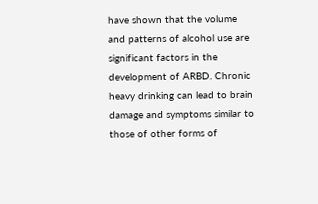have shown that the volume and patterns of alcohol use are significant factors in the development of ARBD. Chronic heavy drinking can lead to brain damage and symptoms similar to those of other forms of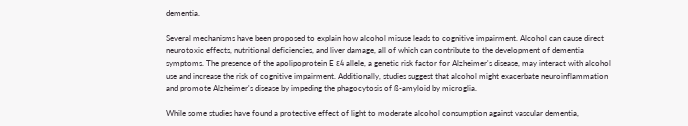dementia.

Several mechanisms have been proposed to explain how alcohol misuse leads to cognitive impairment. Alcohol can cause direct neurotoxic effects, nutritional deficiencies, and liver damage, all of which can contribute to the development of dementia symptoms. The presence of the apolipoprotein E ε4 allele, a genetic risk factor for Alzheimer's disease, may interact with alcohol use and increase the risk of cognitive impairment. Additionally, studies suggest that alcohol might exacerbate neuroinflammation and promote Alzheimer's disease by impeding the phagocytosis of ß-amyloid by microglia.

While some studies have found a protective effect of light to moderate alcohol consumption against vascular dementia,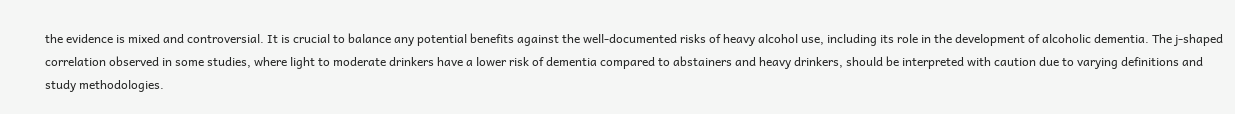the evidence is mixed and controversial. It is crucial to balance any potential benefits against the well-documented risks of heavy alcohol use, including its role in the development of alcoholic dementia. The j-shaped correlation observed in some studies, where light to moderate drinkers have a lower risk of dementia compared to abstainers and heavy drinkers, should be interpreted with caution due to varying definitions and study methodologies.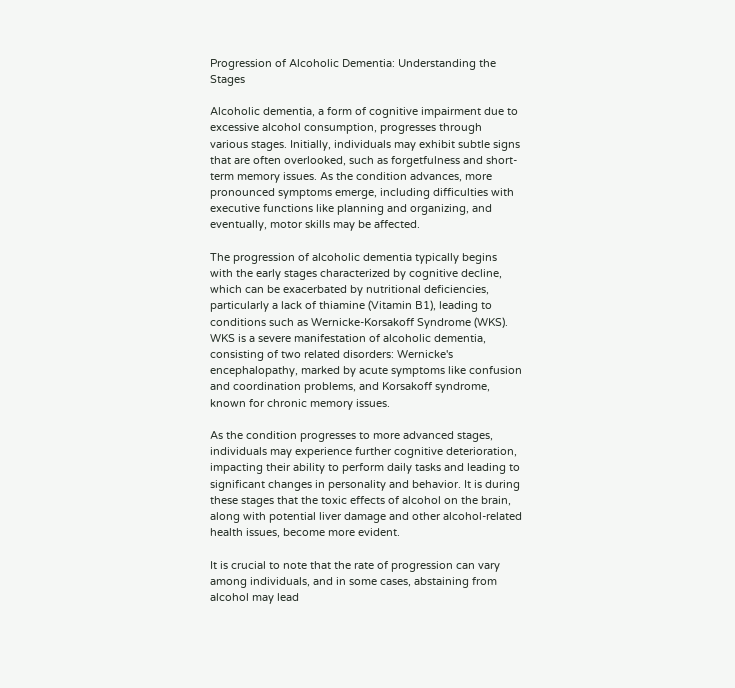Progression of Alcoholic Dementia: Understanding the Stages

Alcoholic dementia, a form of cognitive impairment due to excessive alcohol consumption, progresses through various stages. Initially, individuals may exhibit subtle signs that are often overlooked, such as forgetfulness and short-term memory issues. As the condition advances, more pronounced symptoms emerge, including difficulties with executive functions like planning and organizing, and eventually, motor skills may be affected.

The progression of alcoholic dementia typically begins with the early stages characterized by cognitive decline, which can be exacerbated by nutritional deficiencies, particularly a lack of thiamine (Vitamin B1), leading to conditions such as Wernicke-Korsakoff Syndrome (WKS). WKS is a severe manifestation of alcoholic dementia, consisting of two related disorders: Wernicke's encephalopathy, marked by acute symptoms like confusion and coordination problems, and Korsakoff syndrome, known for chronic memory issues.

As the condition progresses to more advanced stages, individuals may experience further cognitive deterioration, impacting their ability to perform daily tasks and leading to significant changes in personality and behavior. It is during these stages that the toxic effects of alcohol on the brain, along with potential liver damage and other alcohol-related health issues, become more evident.

It is crucial to note that the rate of progression can vary among individuals, and in some cases, abstaining from alcohol may lead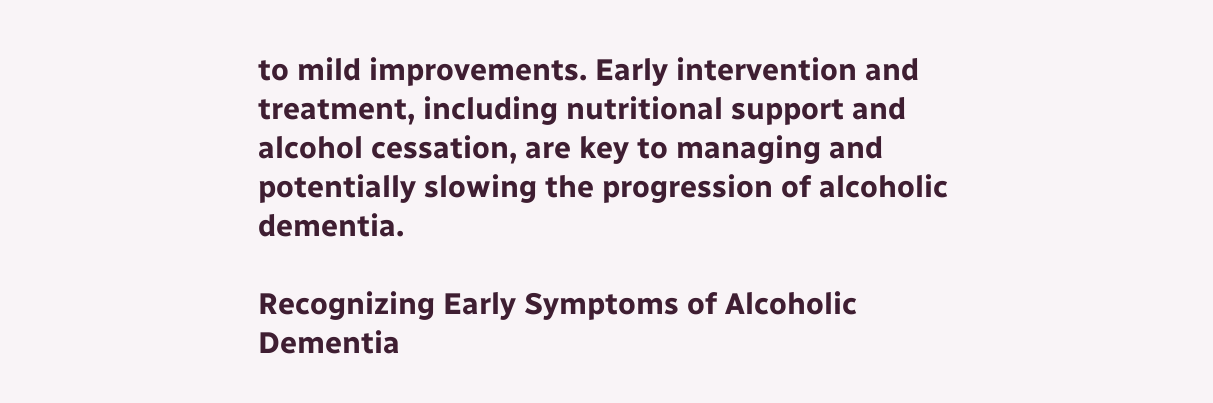to mild improvements. Early intervention and treatment, including nutritional support and alcohol cessation, are key to managing and potentially slowing the progression of alcoholic dementia.

Recognizing Early Symptoms of Alcoholic Dementia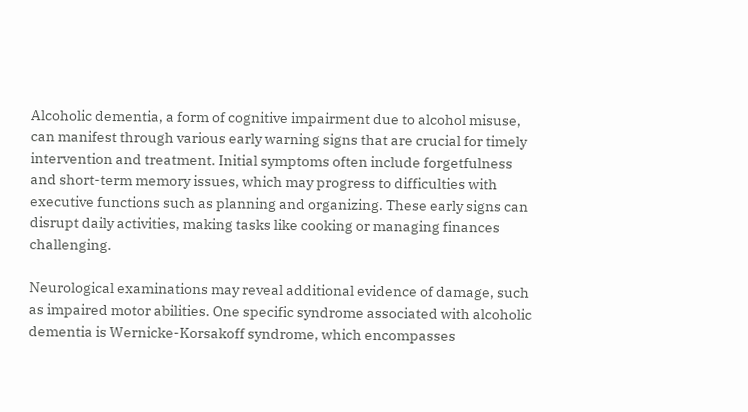Alcoholic dementia, a form of cognitive impairment due to alcohol misuse, can manifest through various early warning signs that are crucial for timely intervention and treatment. Initial symptoms often include forgetfulness and short-term memory issues, which may progress to difficulties with executive functions such as planning and organizing. These early signs can disrupt daily activities, making tasks like cooking or managing finances challenging.

Neurological examinations may reveal additional evidence of damage, such as impaired motor abilities. One specific syndrome associated with alcoholic dementia is Wernicke-Korsakoff syndrome, which encompasses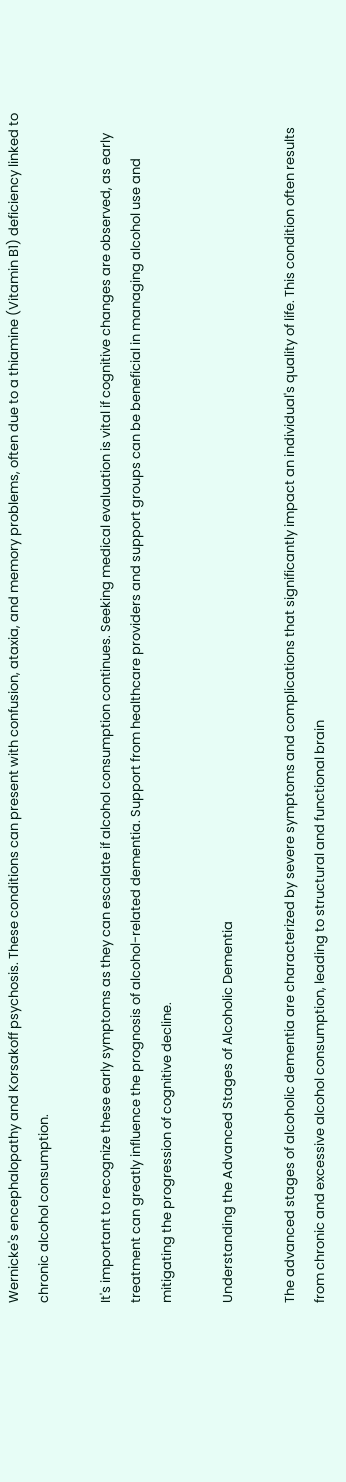Wernicke's encephalopathy and Korsakoff psychosis. These conditions can present with confusion, ataxia, and memory problems, often due to a thiamine (Vitamin B1) deficiency linked to chronic alcohol consumption.

It's important to recognize these early symptoms as they can escalate if alcohol consumption continues. Seeking medical evaluation is vital if cognitive changes are observed, as early treatment can greatly influence the prognosis of alcohol-related dementia. Support from healthcare providers and support groups can be beneficial in managing alcohol use and mitigating the progression of cognitive decline.

Understanding the Advanced Stages of Alcoholic Dementia

The advanced stages of alcoholic dementia are characterized by severe symptoms and complications that significantly impact an individual's quality of life. This condition often results from chronic and excessive alcohol consumption, leading to structural and functional brain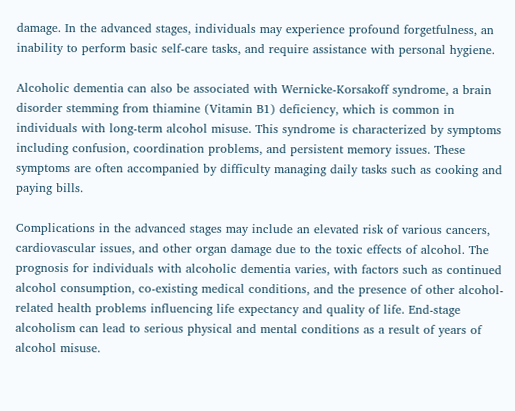damage. In the advanced stages, individuals may experience profound forgetfulness, an inability to perform basic self-care tasks, and require assistance with personal hygiene.

Alcoholic dementia can also be associated with Wernicke-Korsakoff syndrome, a brain disorder stemming from thiamine (Vitamin B1) deficiency, which is common in individuals with long-term alcohol misuse. This syndrome is characterized by symptoms including confusion, coordination problems, and persistent memory issues. These symptoms are often accompanied by difficulty managing daily tasks such as cooking and paying bills.

Complications in the advanced stages may include an elevated risk of various cancers, cardiovascular issues, and other organ damage due to the toxic effects of alcohol. The prognosis for individuals with alcoholic dementia varies, with factors such as continued alcohol consumption, co-existing medical conditions, and the presence of other alcohol-related health problems influencing life expectancy and quality of life. End-stage alcoholism can lead to serious physical and mental conditions as a result of years of alcohol misuse.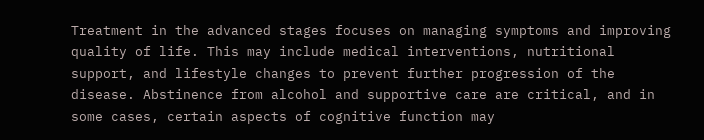Treatment in the advanced stages focuses on managing symptoms and improving quality of life. This may include medical interventions, nutritional support, and lifestyle changes to prevent further progression of the disease. Abstinence from alcohol and supportive care are critical, and in some cases, certain aspects of cognitive function may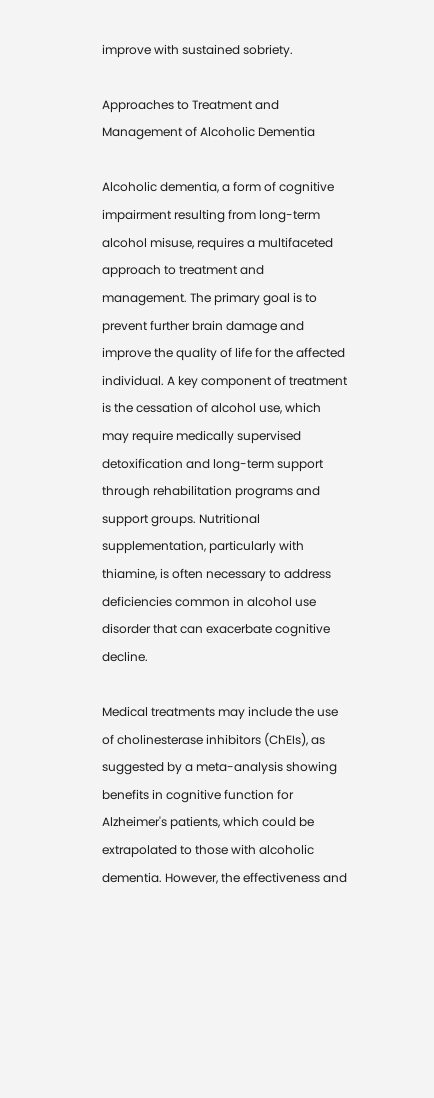improve with sustained sobriety.

Approaches to Treatment and Management of Alcoholic Dementia

Alcoholic dementia, a form of cognitive impairment resulting from long-term alcohol misuse, requires a multifaceted approach to treatment and management. The primary goal is to prevent further brain damage and improve the quality of life for the affected individual. A key component of treatment is the cessation of alcohol use, which may require medically supervised detoxification and long-term support through rehabilitation programs and support groups. Nutritional supplementation, particularly with thiamine, is often necessary to address deficiencies common in alcohol use disorder that can exacerbate cognitive decline.

Medical treatments may include the use of cholinesterase inhibitors (ChEIs), as suggested by a meta-analysis showing benefits in cognitive function for Alzheimer's patients, which could be extrapolated to those with alcoholic dementia. However, the effectiveness and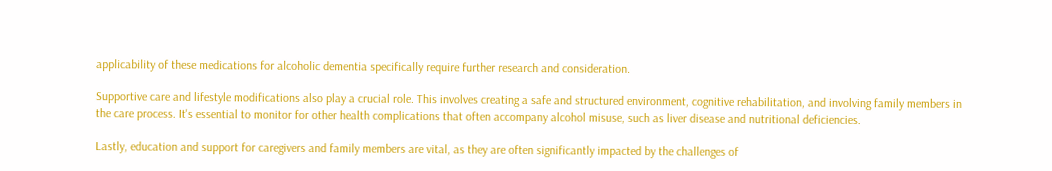applicability of these medications for alcoholic dementia specifically require further research and consideration.

Supportive care and lifestyle modifications also play a crucial role. This involves creating a safe and structured environment, cognitive rehabilitation, and involving family members in the care process. It's essential to monitor for other health complications that often accompany alcohol misuse, such as liver disease and nutritional deficiencies.

Lastly, education and support for caregivers and family members are vital, as they are often significantly impacted by the challenges of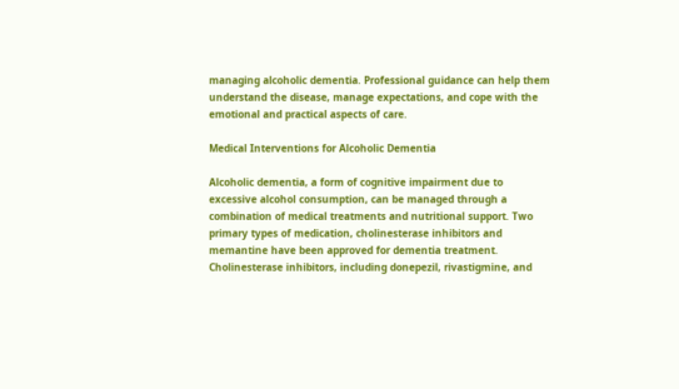managing alcoholic dementia. Professional guidance can help them understand the disease, manage expectations, and cope with the emotional and practical aspects of care.

Medical Interventions for Alcoholic Dementia

Alcoholic dementia, a form of cognitive impairment due to excessive alcohol consumption, can be managed through a combination of medical treatments and nutritional support. Two primary types of medication, cholinesterase inhibitors and memantine have been approved for dementia treatment. Cholinesterase inhibitors, including donepezil, rivastigmine, and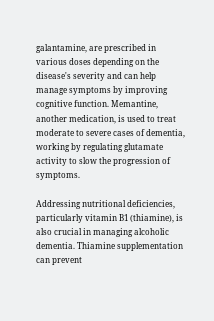galantamine, are prescribed in various doses depending on the disease's severity and can help manage symptoms by improving cognitive function. Memantine, another medication, is used to treat moderate to severe cases of dementia, working by regulating glutamate activity to slow the progression of symptoms.

Addressing nutritional deficiencies, particularly vitamin B1 (thiamine), is also crucial in managing alcoholic dementia. Thiamine supplementation can prevent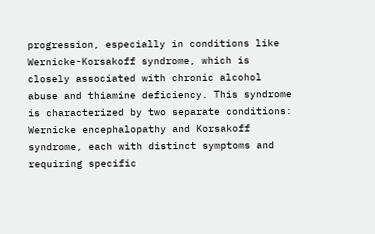progression, especially in conditions like Wernicke-Korsakoff syndrome, which is closely associated with chronic alcohol abuse and thiamine deficiency. This syndrome is characterized by two separate conditions: Wernicke encephalopathy and Korsakoff syndrome, each with distinct symptoms and requiring specific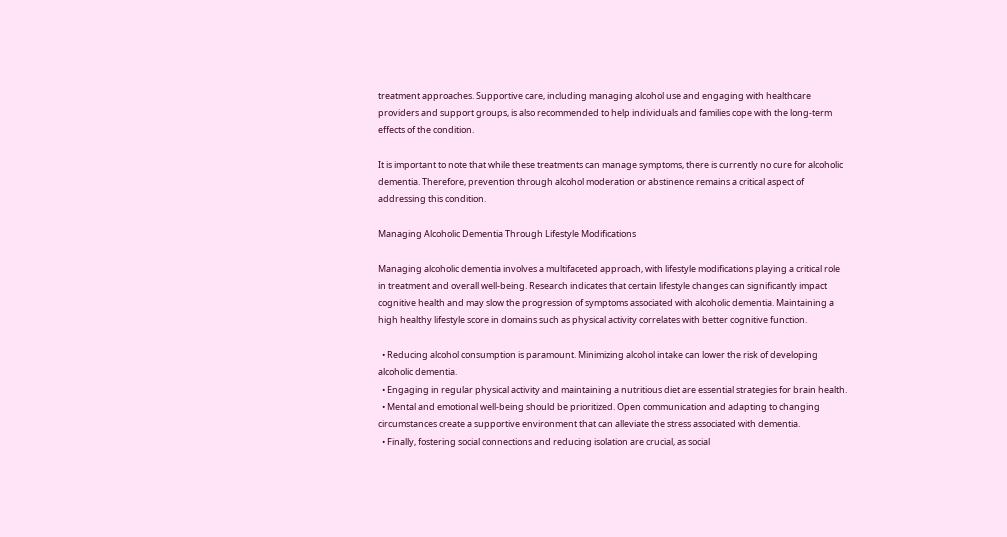treatment approaches. Supportive care, including managing alcohol use and engaging with healthcare providers and support groups, is also recommended to help individuals and families cope with the long-term effects of the condition.

It is important to note that while these treatments can manage symptoms, there is currently no cure for alcoholic dementia. Therefore, prevention through alcohol moderation or abstinence remains a critical aspect of addressing this condition.

Managing Alcoholic Dementia Through Lifestyle Modifications

Managing alcoholic dementia involves a multifaceted approach, with lifestyle modifications playing a critical role in treatment and overall well-being. Research indicates that certain lifestyle changes can significantly impact cognitive health and may slow the progression of symptoms associated with alcoholic dementia. Maintaining a high healthy lifestyle score in domains such as physical activity correlates with better cognitive function.

  • Reducing alcohol consumption is paramount. Minimizing alcohol intake can lower the risk of developing alcoholic dementia.
  • Engaging in regular physical activity and maintaining a nutritious diet are essential strategies for brain health.
  • Mental and emotional well-being should be prioritized. Open communication and adapting to changing circumstances create a supportive environment that can alleviate the stress associated with dementia.
  • Finally, fostering social connections and reducing isolation are crucial, as social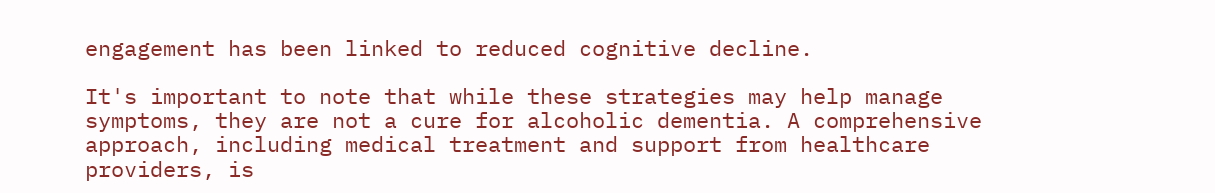engagement has been linked to reduced cognitive decline.

It's important to note that while these strategies may help manage symptoms, they are not a cure for alcoholic dementia. A comprehensive approach, including medical treatment and support from healthcare providers, is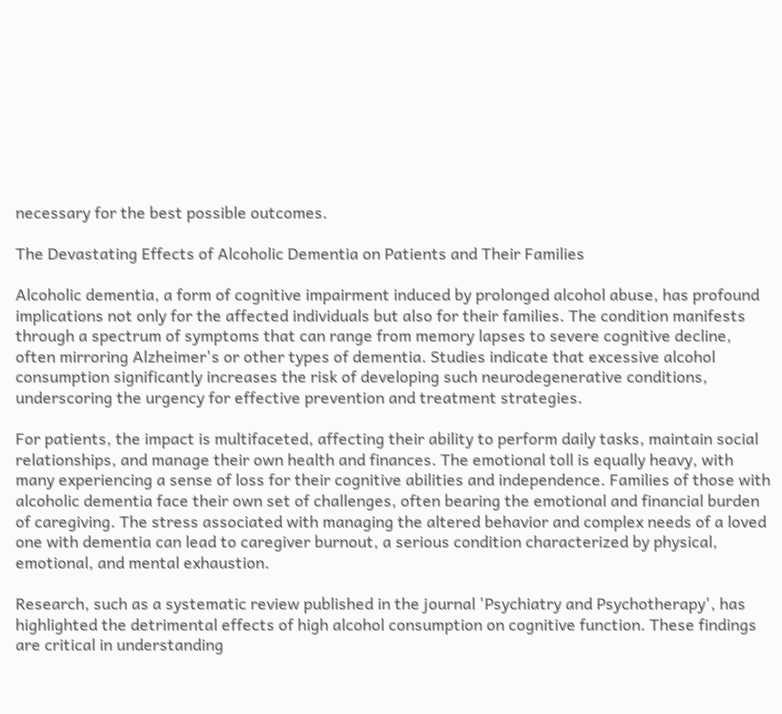necessary for the best possible outcomes.

The Devastating Effects of Alcoholic Dementia on Patients and Their Families

Alcoholic dementia, a form of cognitive impairment induced by prolonged alcohol abuse, has profound implications not only for the affected individuals but also for their families. The condition manifests through a spectrum of symptoms that can range from memory lapses to severe cognitive decline, often mirroring Alzheimer's or other types of dementia. Studies indicate that excessive alcohol consumption significantly increases the risk of developing such neurodegenerative conditions, underscoring the urgency for effective prevention and treatment strategies.

For patients, the impact is multifaceted, affecting their ability to perform daily tasks, maintain social relationships, and manage their own health and finances. The emotional toll is equally heavy, with many experiencing a sense of loss for their cognitive abilities and independence. Families of those with alcoholic dementia face their own set of challenges, often bearing the emotional and financial burden of caregiving. The stress associated with managing the altered behavior and complex needs of a loved one with dementia can lead to caregiver burnout, a serious condition characterized by physical, emotional, and mental exhaustion.

Research, such as a systematic review published in the journal 'Psychiatry and Psychotherapy', has highlighted the detrimental effects of high alcohol consumption on cognitive function. These findings are critical in understanding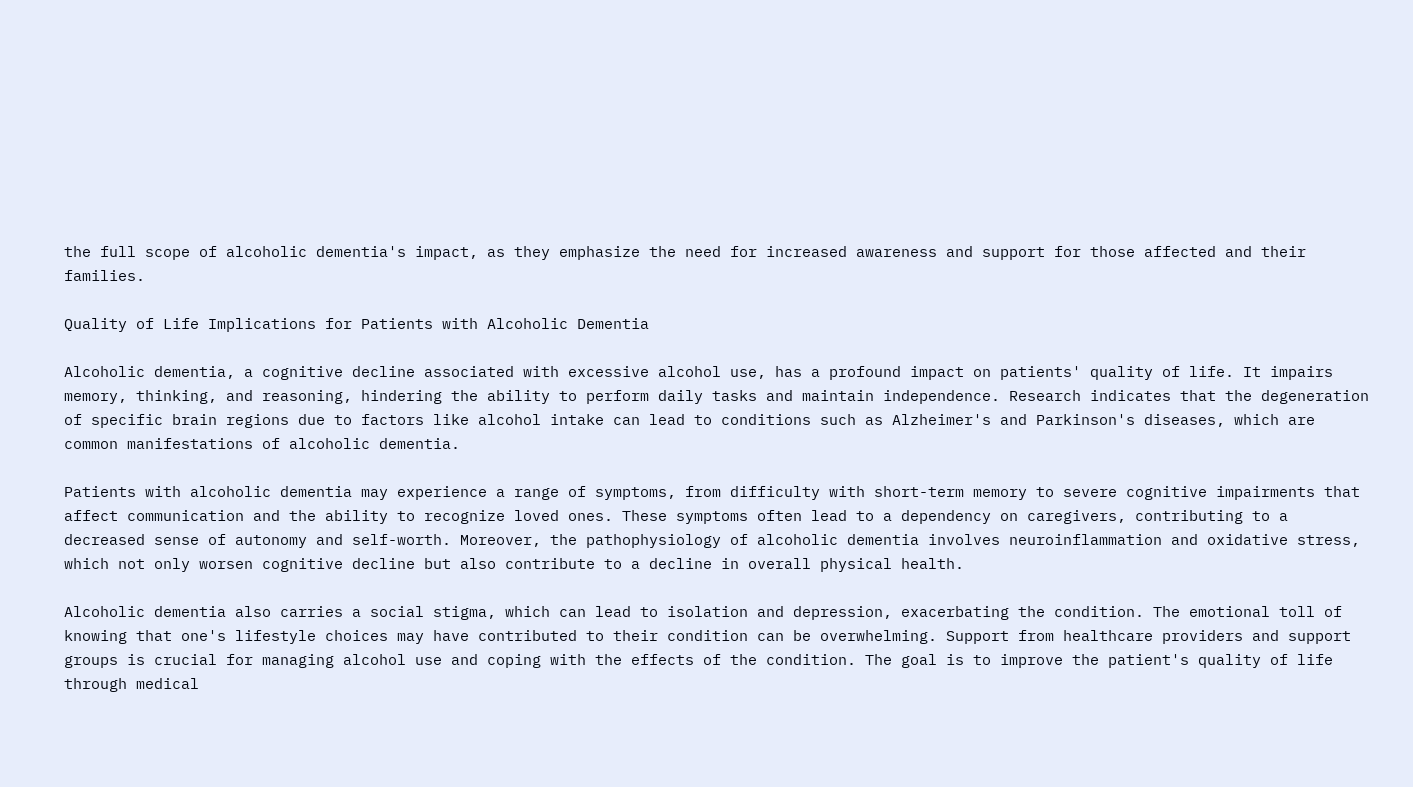the full scope of alcoholic dementia's impact, as they emphasize the need for increased awareness and support for those affected and their families.

Quality of Life Implications for Patients with Alcoholic Dementia

Alcoholic dementia, a cognitive decline associated with excessive alcohol use, has a profound impact on patients' quality of life. It impairs memory, thinking, and reasoning, hindering the ability to perform daily tasks and maintain independence. Research indicates that the degeneration of specific brain regions due to factors like alcohol intake can lead to conditions such as Alzheimer's and Parkinson's diseases, which are common manifestations of alcoholic dementia.

Patients with alcoholic dementia may experience a range of symptoms, from difficulty with short-term memory to severe cognitive impairments that affect communication and the ability to recognize loved ones. These symptoms often lead to a dependency on caregivers, contributing to a decreased sense of autonomy and self-worth. Moreover, the pathophysiology of alcoholic dementia involves neuroinflammation and oxidative stress, which not only worsen cognitive decline but also contribute to a decline in overall physical health.

Alcoholic dementia also carries a social stigma, which can lead to isolation and depression, exacerbating the condition. The emotional toll of knowing that one's lifestyle choices may have contributed to their condition can be overwhelming. Support from healthcare providers and support groups is crucial for managing alcohol use and coping with the effects of the condition. The goal is to improve the patient's quality of life through medical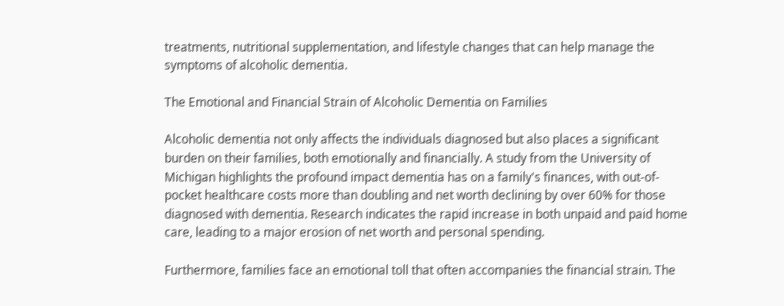treatments, nutritional supplementation, and lifestyle changes that can help manage the symptoms of alcoholic dementia.

The Emotional and Financial Strain of Alcoholic Dementia on Families

Alcoholic dementia not only affects the individuals diagnosed but also places a significant burden on their families, both emotionally and financially. A study from the University of Michigan highlights the profound impact dementia has on a family's finances, with out-of-pocket healthcare costs more than doubling and net worth declining by over 60% for those diagnosed with dementia. Research indicates the rapid increase in both unpaid and paid home care, leading to a major erosion of net worth and personal spending.

Furthermore, families face an emotional toll that often accompanies the financial strain. The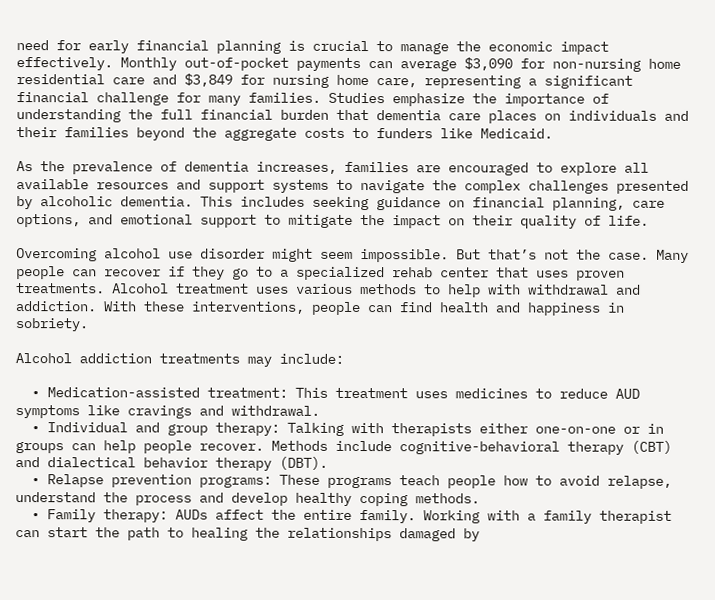need for early financial planning is crucial to manage the economic impact effectively. Monthly out-of-pocket payments can average $3,090 for non-nursing home residential care and $3,849 for nursing home care, representing a significant financial challenge for many families. Studies emphasize the importance of understanding the full financial burden that dementia care places on individuals and their families beyond the aggregate costs to funders like Medicaid.

As the prevalence of dementia increases, families are encouraged to explore all available resources and support systems to navigate the complex challenges presented by alcoholic dementia. This includes seeking guidance on financial planning, care options, and emotional support to mitigate the impact on their quality of life.

Overcoming alcohol use disorder might seem impossible. But that’s not the case. Many people can recover if they go to a specialized rehab center that uses proven treatments. Alcohol treatment uses various methods to help with withdrawal and addiction. With these interventions, people can find health and happiness in sobriety.

Alcohol addiction treatments may include:

  • Medication-assisted treatment: This treatment uses medicines to reduce AUD symptoms like cravings and withdrawal.
  • Individual and group therapy: Talking with therapists either one-on-one or in groups can help people recover. Methods include cognitive-behavioral therapy (CBT) and dialectical behavior therapy (DBT).
  • Relapse prevention programs: These programs teach people how to avoid relapse, understand the process and develop healthy coping methods.
  • Family therapy: AUDs affect the entire family. Working with a family therapist can start the path to healing the relationships damaged by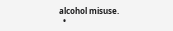alcohol misuse.
  •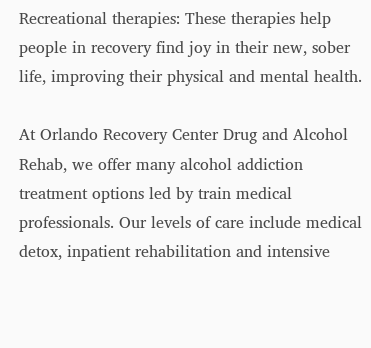Recreational therapies: These therapies help people in recovery find joy in their new, sober life, improving their physical and mental health.

At Orlando Recovery Center Drug and Alcohol Rehab, we offer many alcohol addiction treatment options led by train medical professionals. Our levels of care include medical detox, inpatient rehabilitation and intensive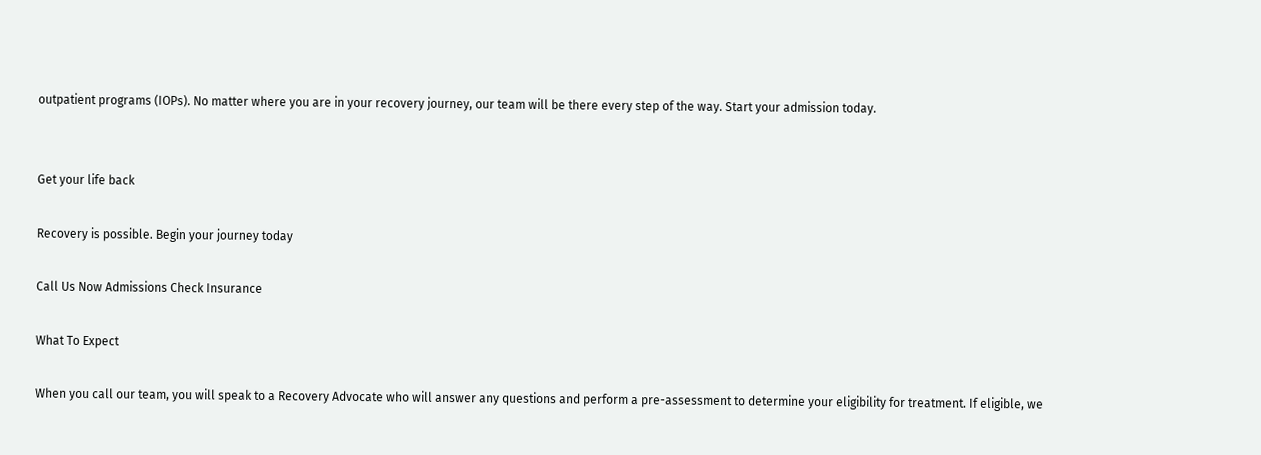outpatient programs (IOPs). No matter where you are in your recovery journey, our team will be there every step of the way. Start your admission today.


Get your life back

Recovery is possible. Begin your journey today

Call Us Now Admissions Check Insurance

What To Expect

When you call our team, you will speak to a Recovery Advocate who will answer any questions and perform a pre-assessment to determine your eligibility for treatment. If eligible, we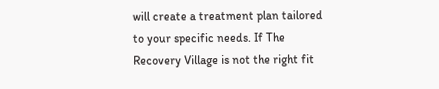will create a treatment plan tailored to your specific needs. If The Recovery Village is not the right fit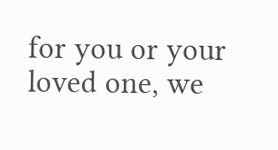for you or your loved one, we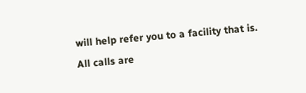will help refer you to a facility that is. All calls are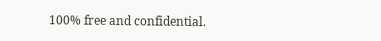100% free and confidential.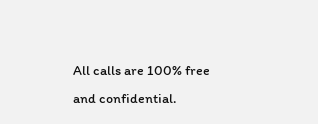All calls are 100% free and confidential.